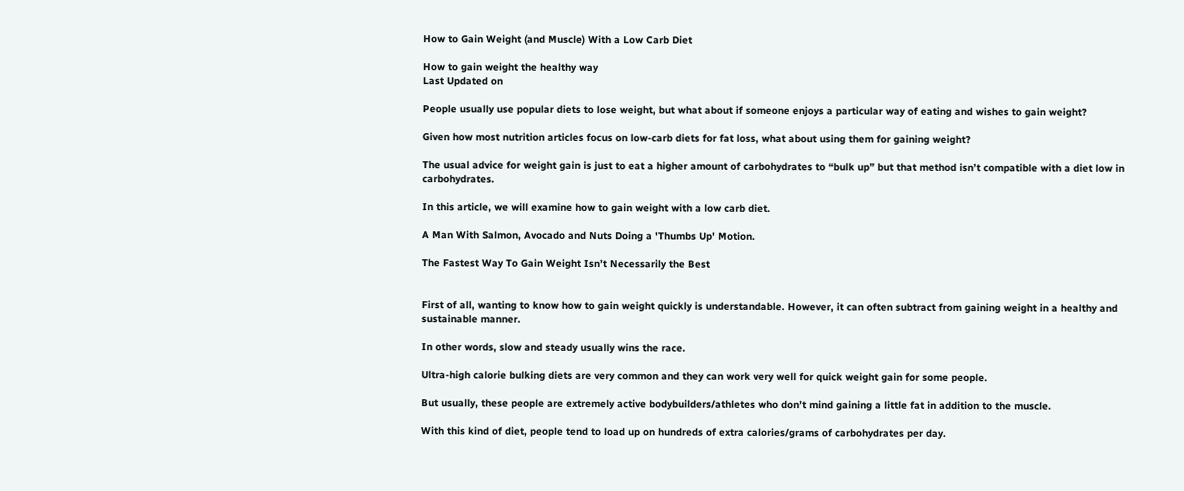How to Gain Weight (and Muscle) With a Low Carb Diet

How to gain weight the healthy way
Last Updated on

People usually use popular diets to lose weight, but what about if someone enjoys a particular way of eating and wishes to gain weight?

Given how most nutrition articles focus on low-carb diets for fat loss, what about using them for gaining weight?

The usual advice for weight gain is just to eat a higher amount of carbohydrates to “bulk up” but that method isn’t compatible with a diet low in carbohydrates.

In this article, we will examine how to gain weight with a low carb diet.

A Man With Salmon, Avocado and Nuts Doing a 'Thumbs Up' Motion.

The Fastest Way To Gain Weight Isn’t Necessarily the Best


First of all, wanting to know how to gain weight quickly is understandable. However, it can often subtract from gaining weight in a healthy and sustainable manner.

In other words, slow and steady usually wins the race.

Ultra-high calorie bulking diets are very common and they can work very well for quick weight gain for some people.

But usually, these people are extremely active bodybuilders/athletes who don’t mind gaining a little fat in addition to the muscle.

With this kind of diet, people tend to load up on hundreds of extra calories/grams of carbohydrates per day.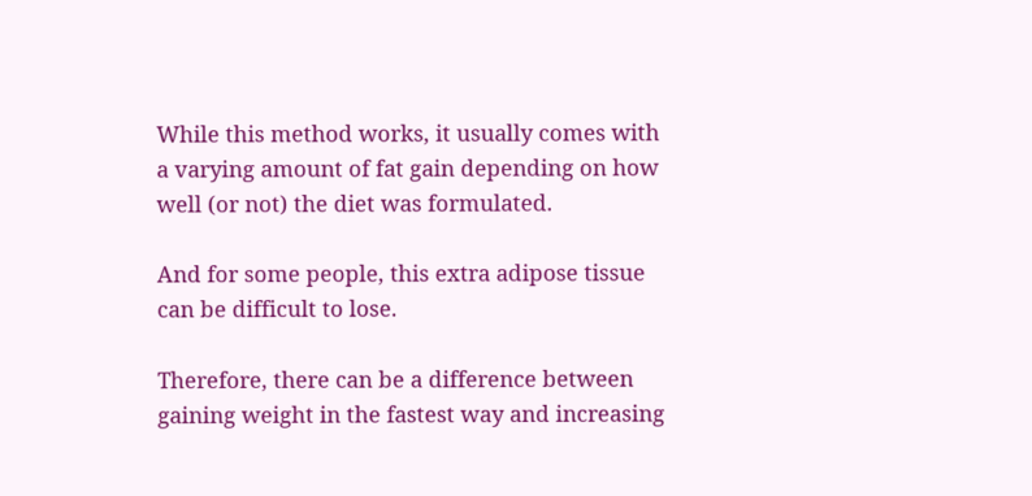While this method works, it usually comes with a varying amount of fat gain depending on how well (or not) the diet was formulated.

And for some people, this extra adipose tissue can be difficult to lose.

Therefore, there can be a difference between gaining weight in the fastest way and increasing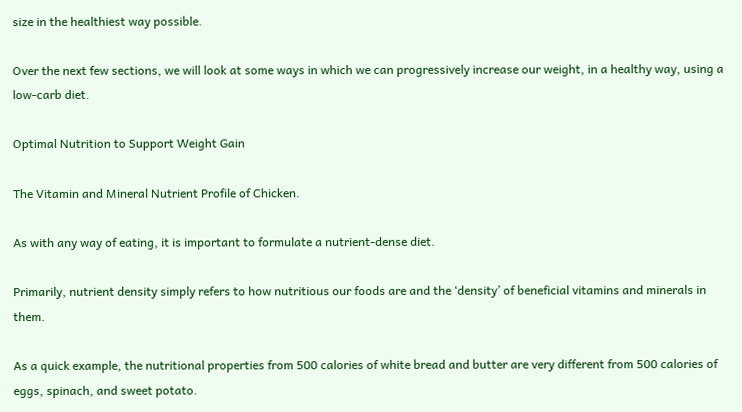size in the healthiest way possible.

Over the next few sections, we will look at some ways in which we can progressively increase our weight, in a healthy way, using a low-carb diet.

Optimal Nutrition to Support Weight Gain

The Vitamin and Mineral Nutrient Profile of Chicken.

As with any way of eating, it is important to formulate a nutrient-dense diet.

Primarily, nutrient density simply refers to how nutritious our foods are and the ‘density’ of beneficial vitamins and minerals in them.

As a quick example, the nutritional properties from 500 calories of white bread and butter are very different from 500 calories of eggs, spinach, and sweet potato.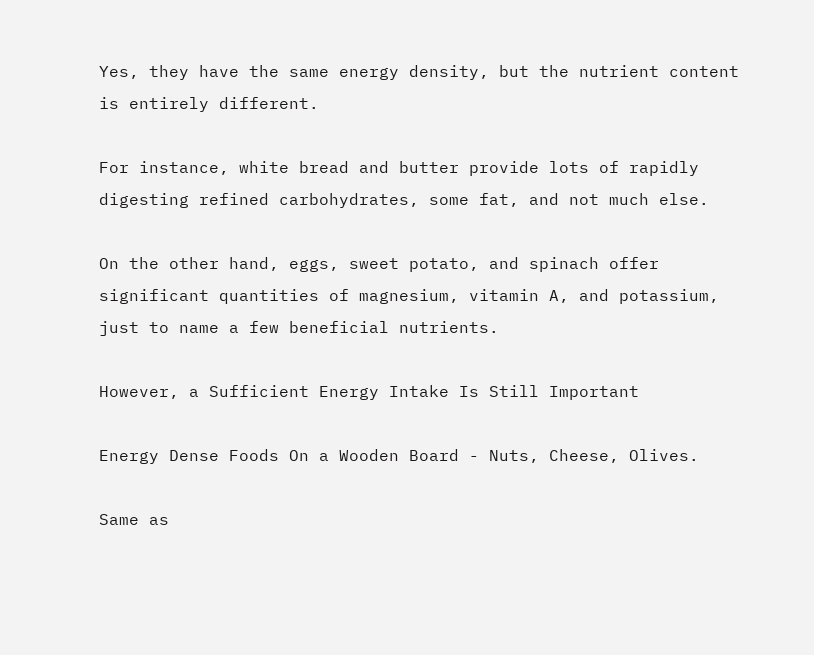Yes, they have the same energy density, but the nutrient content is entirely different.

For instance, white bread and butter provide lots of rapidly digesting refined carbohydrates, some fat, and not much else.

On the other hand, eggs, sweet potato, and spinach offer significant quantities of magnesium, vitamin A, and potassium, just to name a few beneficial nutrients.

However, a Sufficient Energy Intake Is Still Important

Energy Dense Foods On a Wooden Board - Nuts, Cheese, Olives.

Same as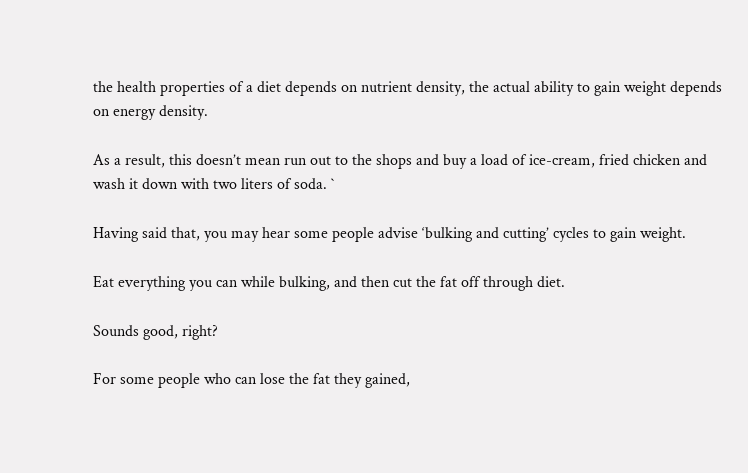the health properties of a diet depends on nutrient density, the actual ability to gain weight depends on energy density.

As a result, this doesn’t mean run out to the shops and buy a load of ice-cream, fried chicken and wash it down with two liters of soda. `

Having said that, you may hear some people advise ‘bulking and cutting’ cycles to gain weight.

Eat everything you can while bulking, and then cut the fat off through diet.

Sounds good, right?

For some people who can lose the fat they gained,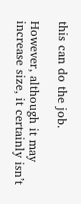this can do the job.

However, although it may increase size, it certainly isn’t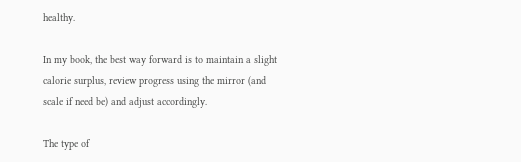healthy.

In my book, the best way forward is to maintain a slight calorie surplus, review progress using the mirror (and scale if need be) and adjust accordingly.

The type of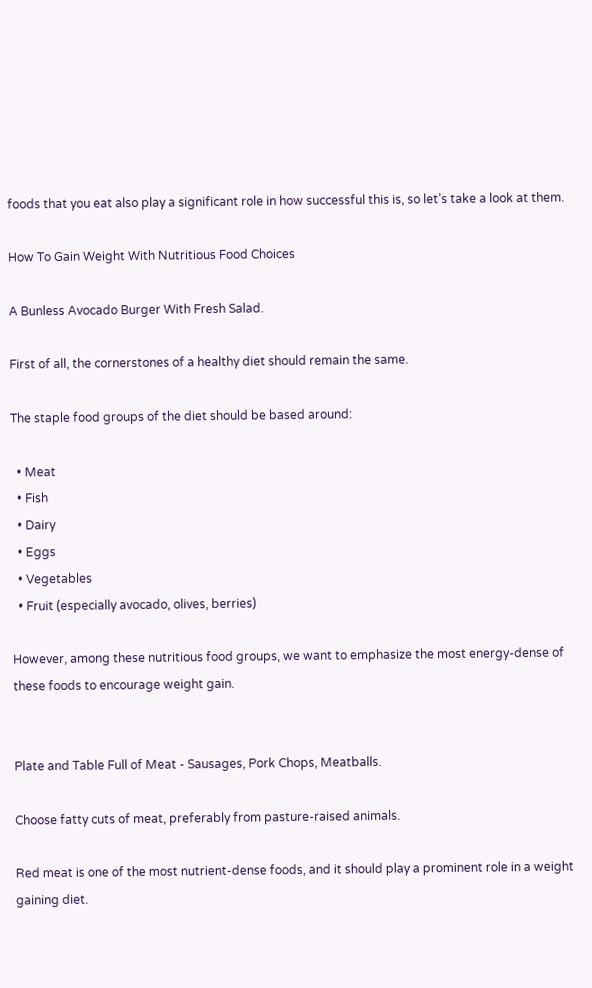foods that you eat also play a significant role in how successful this is, so let’s take a look at them.

How To Gain Weight With Nutritious Food Choices

A Bunless Avocado Burger With Fresh Salad.

First of all, the cornerstones of a healthy diet should remain the same.

The staple food groups of the diet should be based around:

  • Meat
  • Fish
  • Dairy
  • Eggs
  • Vegetables
  • Fruit (especially avocado, olives, berries)

However, among these nutritious food groups, we want to emphasize the most energy-dense of these foods to encourage weight gain.


Plate and Table Full of Meat - Sausages, Pork Chops, Meatballs.

Choose fatty cuts of meat, preferably from pasture-raised animals.

Red meat is one of the most nutrient-dense foods, and it should play a prominent role in a weight gaining diet.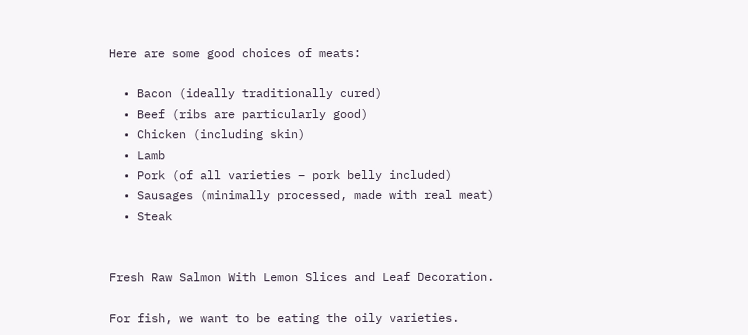Here are some good choices of meats:

  • Bacon (ideally traditionally cured)
  • Beef (ribs are particularly good)
  • Chicken (including skin)
  • Lamb
  • Pork (of all varieties – pork belly included)
  • Sausages (minimally processed, made with real meat)
  • Steak


Fresh Raw Salmon With Lemon Slices and Leaf Decoration.

For fish, we want to be eating the oily varieties.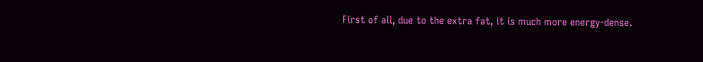First of all, due to the extra fat, it is much more energy-dense.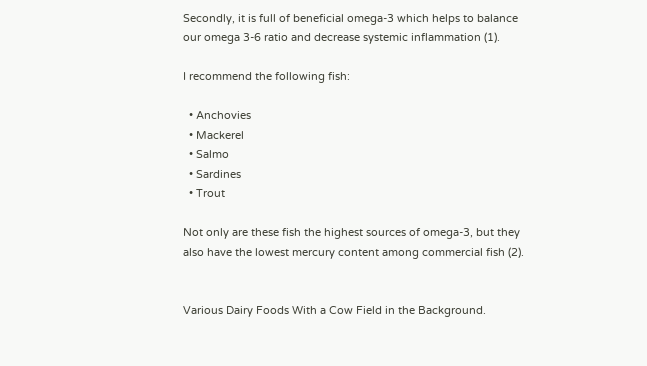Secondly, it is full of beneficial omega-3 which helps to balance our omega 3-6 ratio and decrease systemic inflammation (1).

I recommend the following fish:

  • Anchovies
  • Mackerel
  • Salmo
  • Sardines
  • Trout

Not only are these fish the highest sources of omega-3, but they also have the lowest mercury content among commercial fish (2).


Various Dairy Foods With a Cow Field in the Background.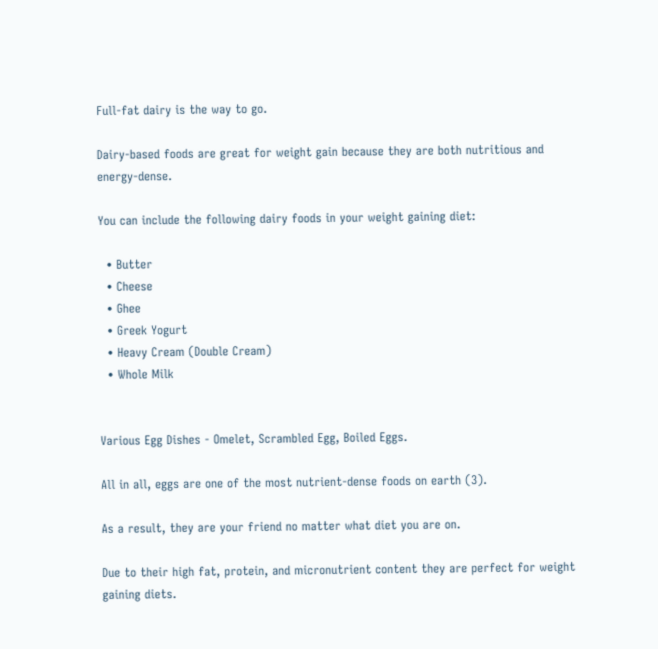Full-fat dairy is the way to go.

Dairy-based foods are great for weight gain because they are both nutritious and energy-dense.

You can include the following dairy foods in your weight gaining diet:

  • Butter
  • Cheese
  • Ghee
  • Greek Yogurt
  • Heavy Cream (Double Cream)
  • Whole Milk


Various Egg Dishes - Omelet, Scrambled Egg, Boiled Eggs.

All in all, eggs are one of the most nutrient-dense foods on earth (3).

As a result, they are your friend no matter what diet you are on.

Due to their high fat, protein, and micronutrient content they are perfect for weight gaining diets.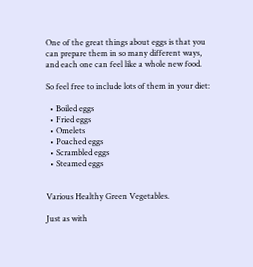One of the great things about eggs is that you can prepare them in so many different ways, and each one can feel like a whole new food.

So feel free to include lots of them in your diet:

  • Boiled eggs
  • Fried eggs
  • Omelets
  • Poached eggs
  • Scrambled eggs
  • Steamed eggs


Various Healthy Green Vegetables.

Just as with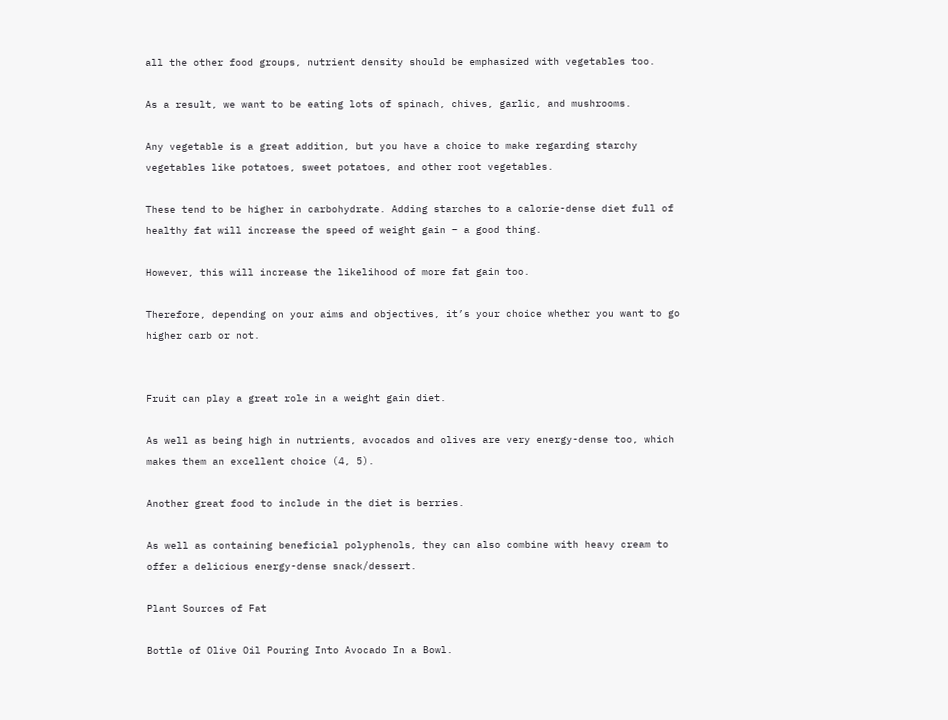all the other food groups, nutrient density should be emphasized with vegetables too.

As a result, we want to be eating lots of spinach, chives, garlic, and mushrooms.

Any vegetable is a great addition, but you have a choice to make regarding starchy vegetables like potatoes, sweet potatoes, and other root vegetables.

These tend to be higher in carbohydrate. Adding starches to a calorie-dense diet full of healthy fat will increase the speed of weight gain – a good thing.

However, this will increase the likelihood of more fat gain too.

Therefore, depending on your aims and objectives, it’s your choice whether you want to go higher carb or not.


Fruit can play a great role in a weight gain diet.

As well as being high in nutrients, avocados and olives are very energy-dense too, which makes them an excellent choice (4, 5).

Another great food to include in the diet is berries.

As well as containing beneficial polyphenols, they can also combine with heavy cream to offer a delicious energy-dense snack/dessert.

Plant Sources of Fat

Bottle of Olive Oil Pouring Into Avocado In a Bowl.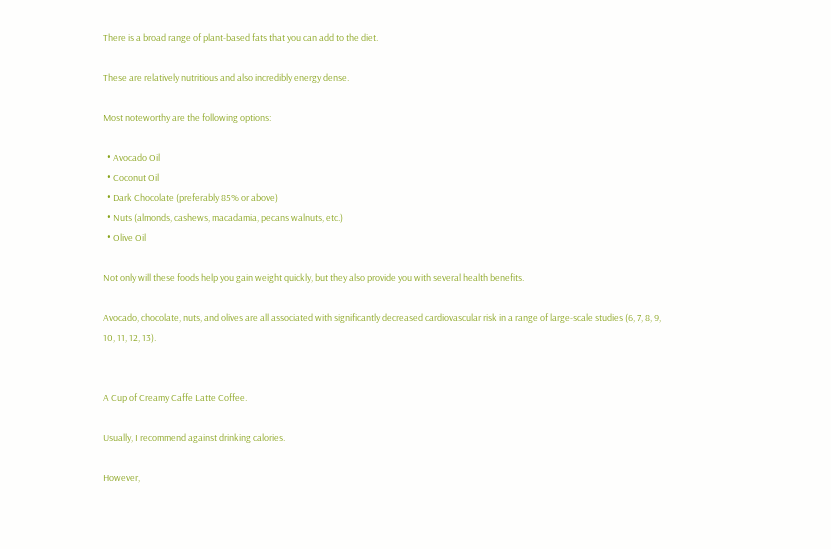There is a broad range of plant-based fats that you can add to the diet.

These are relatively nutritious and also incredibly energy dense.

Most noteworthy are the following options:

  • Avocado Oil
  • Coconut Oil
  • Dark Chocolate (preferably 85% or above)
  • Nuts (almonds, cashews, macadamia, pecans walnuts, etc.)
  • Olive Oil

Not only will these foods help you gain weight quickly, but they also provide you with several health benefits.

Avocado, chocolate, nuts, and olives are all associated with significantly decreased cardiovascular risk in a range of large-scale studies (6, 7, 8, 9, 10, 11, 12, 13).


A Cup of Creamy Caffe Latte Coffee.

Usually, I recommend against drinking calories.

However,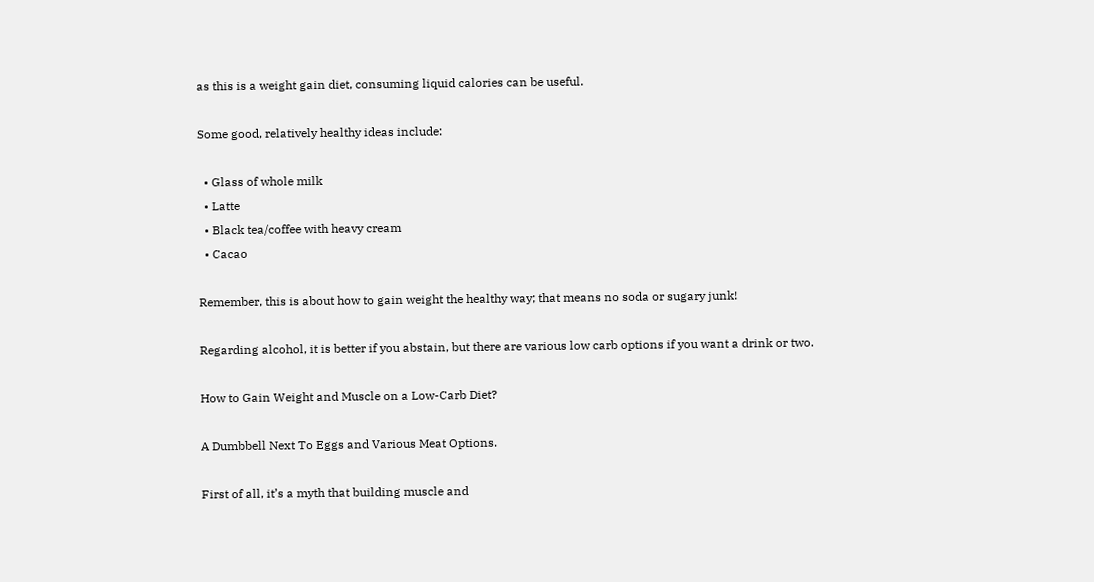as this is a weight gain diet, consuming liquid calories can be useful.

Some good, relatively healthy ideas include:

  • Glass of whole milk
  • Latte
  • Black tea/coffee with heavy cream
  • Cacao

Remember, this is about how to gain weight the healthy way; that means no soda or sugary junk!

Regarding alcohol, it is better if you abstain, but there are various low carb options if you want a drink or two.

How to Gain Weight and Muscle on a Low-Carb Diet?

A Dumbbell Next To Eggs and Various Meat Options.

First of all, it’s a myth that building muscle and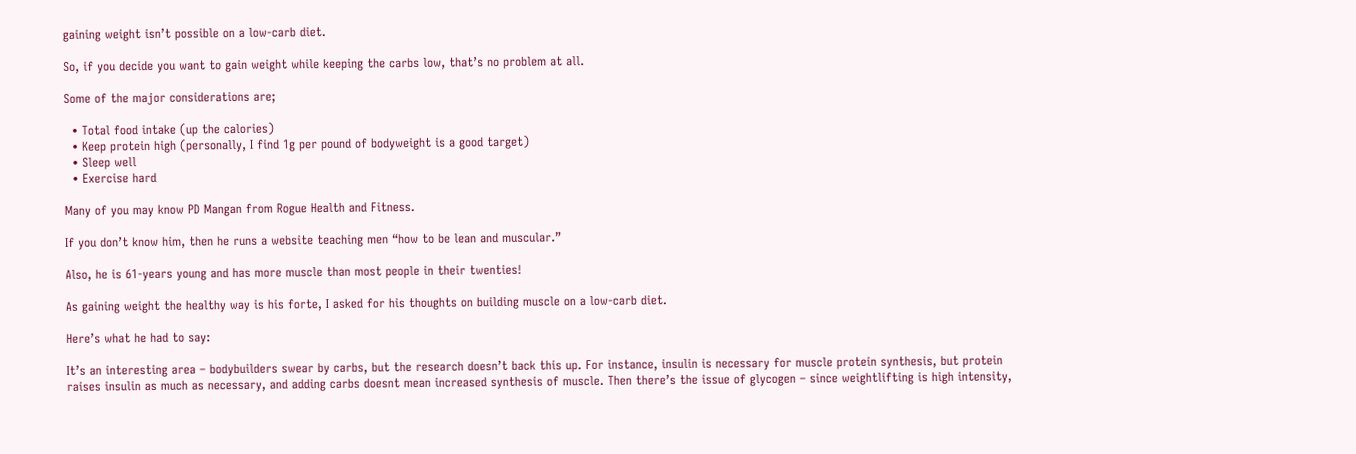gaining weight isn’t possible on a low-carb diet.

So, if you decide you want to gain weight while keeping the carbs low, that’s no problem at all.

Some of the major considerations are;

  • Total food intake (up the calories)
  • Keep protein high (personally, I find 1g per pound of bodyweight is a good target)
  • Sleep well
  • Exercise hard

Many of you may know PD Mangan from Rogue Health and Fitness.

If you don’t know him, then he runs a website teaching men “how to be lean and muscular.”

Also, he is 61-years young and has more muscle than most people in their twenties!

As gaining weight the healthy way is his forte, I asked for his thoughts on building muscle on a low-carb diet.

Here’s what he had to say:

It’s an interesting area – bodybuilders swear by carbs, but the research doesn’t back this up. For instance, insulin is necessary for muscle protein synthesis, but protein raises insulin as much as necessary, and adding carbs doesnt mean increased synthesis of muscle. Then there’s the issue of glycogen – since weightlifting is high intensity,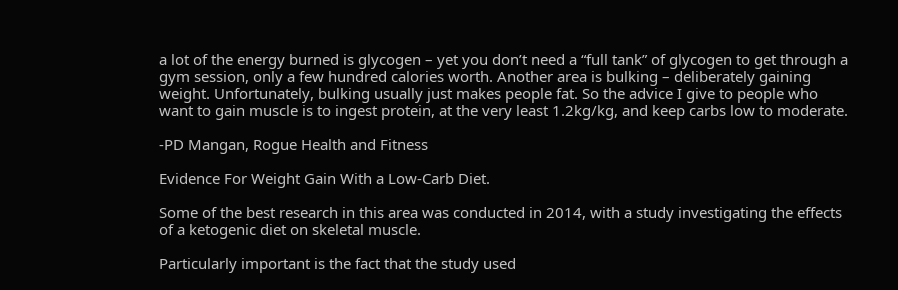a lot of the energy burned is glycogen – yet you don’t need a “full tank” of glycogen to get through a gym session, only a few hundred calories worth. Another area is bulking – deliberately gaining weight. Unfortunately, bulking usually just makes people fat. So the advice I give to people who want to gain muscle is to ingest protein, at the very least 1.2kg/kg, and keep carbs low to moderate.

-PD Mangan, Rogue Health and Fitness

Evidence For Weight Gain With a Low-Carb Diet.

Some of the best research in this area was conducted in 2014, with a study investigating the effects of a ketogenic diet on skeletal muscle.

Particularly important is the fact that the study used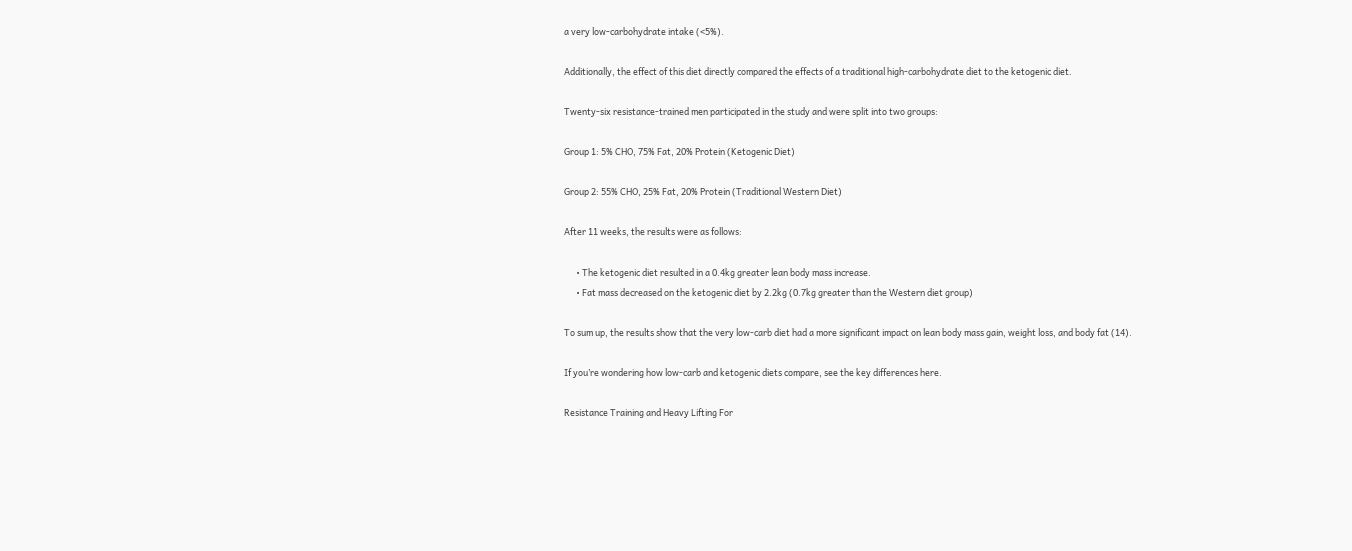a very low-carbohydrate intake (<5%).

Additionally, the effect of this diet directly compared the effects of a traditional high-carbohydrate diet to the ketogenic diet.

Twenty-six resistance-trained men participated in the study and were split into two groups:

Group 1: 5% CHO, 75% Fat, 20% Protein (Ketogenic Diet)

Group 2: 55% CHO, 25% Fat, 20% Protein (Traditional Western Diet)

After 11 weeks, the results were as follows:

      • The ketogenic diet resulted in a 0.4kg greater lean body mass increase.
      • Fat mass decreased on the ketogenic diet by 2.2kg (0.7kg greater than the Western diet group)

To sum up, the results show that the very low-carb diet had a more significant impact on lean body mass gain, weight loss, and body fat (14).

If you’re wondering how low-carb and ketogenic diets compare, see the key differences here.

Resistance Training and Heavy Lifting For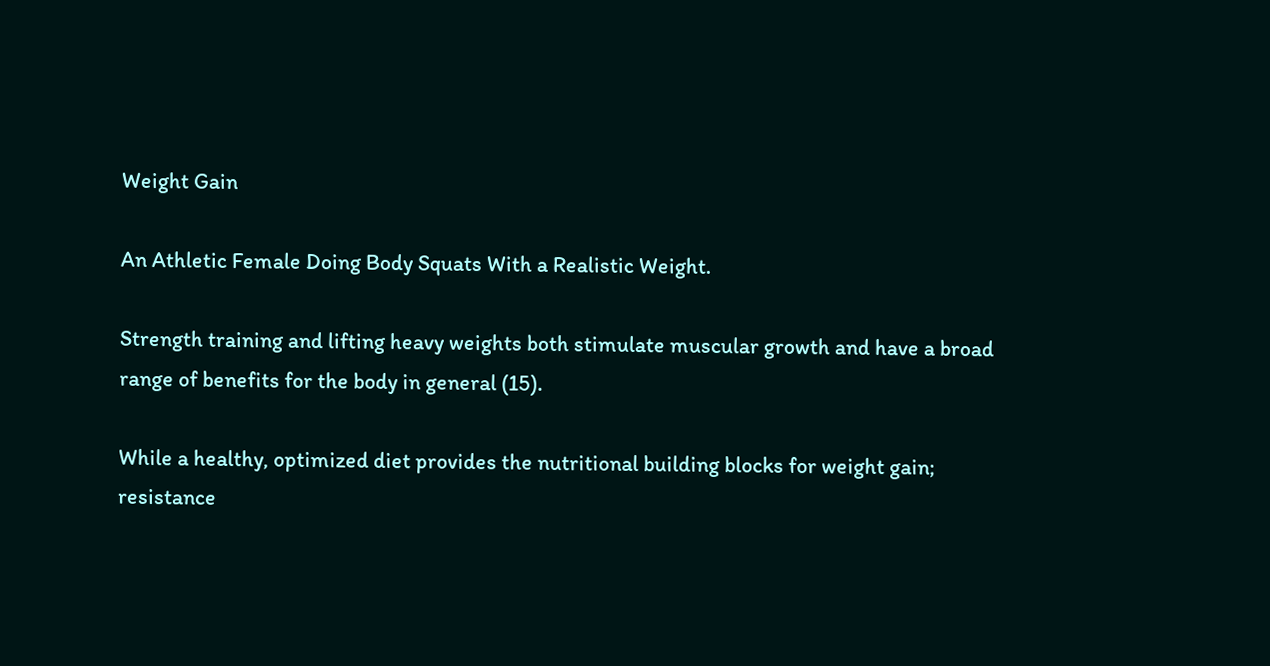Weight Gain

An Athletic Female Doing Body Squats With a Realistic Weight.

Strength training and lifting heavy weights both stimulate muscular growth and have a broad range of benefits for the body in general (15).

While a healthy, optimized diet provides the nutritional building blocks for weight gain; resistance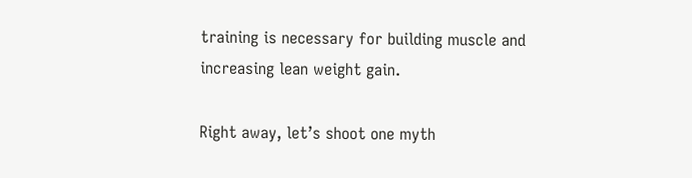training is necessary for building muscle and increasing lean weight gain.

Right away, let’s shoot one myth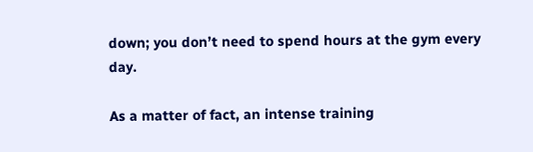down; you don’t need to spend hours at the gym every day.

As a matter of fact, an intense training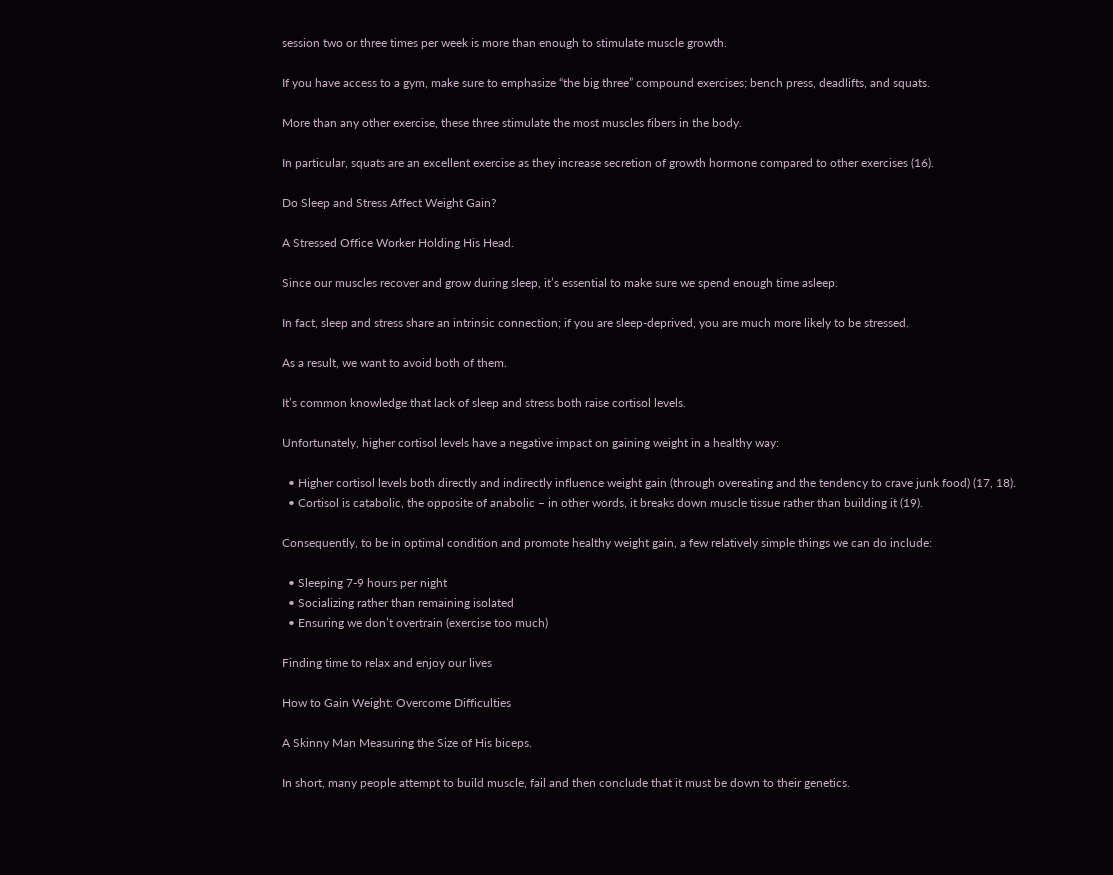session two or three times per week is more than enough to stimulate muscle growth.

If you have access to a gym, make sure to emphasize “the big three” compound exercises; bench press, deadlifts, and squats.

More than any other exercise, these three stimulate the most muscles fibers in the body.

In particular, squats are an excellent exercise as they increase secretion of growth hormone compared to other exercises (16).

Do Sleep and Stress Affect Weight Gain?

A Stressed Office Worker Holding His Head.

Since our muscles recover and grow during sleep, it’s essential to make sure we spend enough time asleep.

In fact, sleep and stress share an intrinsic connection; if you are sleep-deprived, you are much more likely to be stressed.

As a result, we want to avoid both of them.

It’s common knowledge that lack of sleep and stress both raise cortisol levels.

Unfortunately, higher cortisol levels have a negative impact on gaining weight in a healthy way:

  • Higher cortisol levels both directly and indirectly influence weight gain (through overeating and the tendency to crave junk food) (17, 18).
  • Cortisol is catabolic, the opposite of anabolic – in other words, it breaks down muscle tissue rather than building it (19).

Consequently, to be in optimal condition and promote healthy weight gain, a few relatively simple things we can do include:

  • Sleeping 7-9 hours per night
  • Socializing rather than remaining isolated
  • Ensuring we don’t overtrain (exercise too much)

Finding time to relax and enjoy our lives

How to Gain Weight: Overcome Difficulties

A Skinny Man Measuring the Size of His biceps.

In short, many people attempt to build muscle, fail and then conclude that it must be down to their genetics.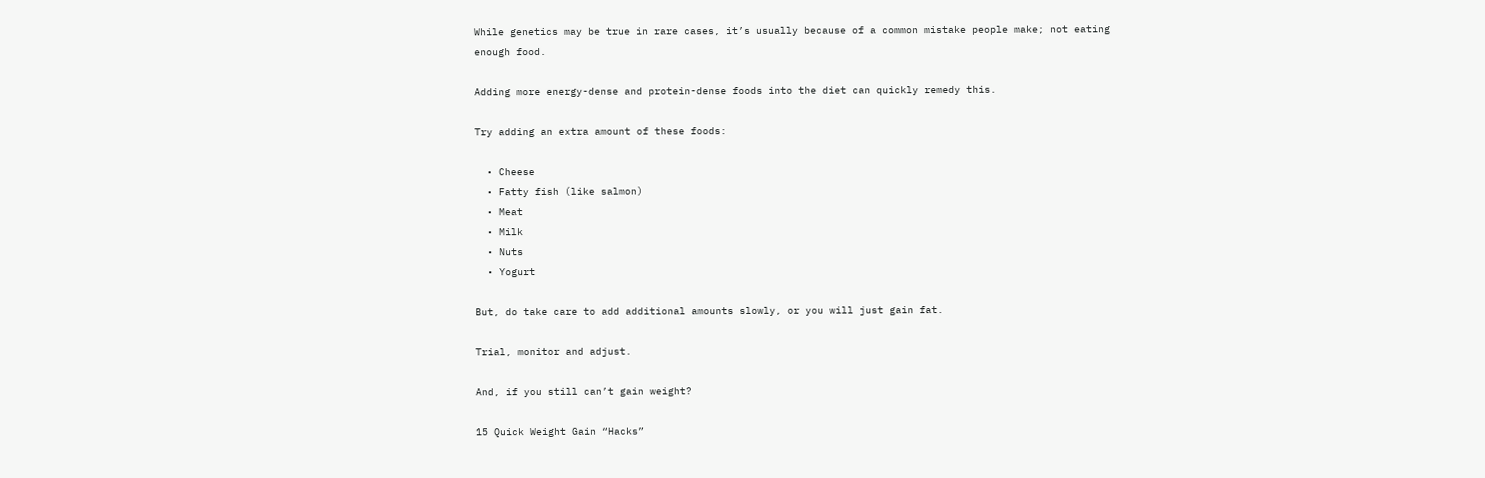While genetics may be true in rare cases, it’s usually because of a common mistake people make; not eating enough food.

Adding more energy-dense and protein-dense foods into the diet can quickly remedy this.

Try adding an extra amount of these foods:

  • Cheese
  • Fatty fish (like salmon)
  • Meat
  • Milk
  • Nuts
  • Yogurt

But, do take care to add additional amounts slowly, or you will just gain fat.

Trial, monitor and adjust.

And, if you still can’t gain weight?

15 Quick Weight Gain “Hacks”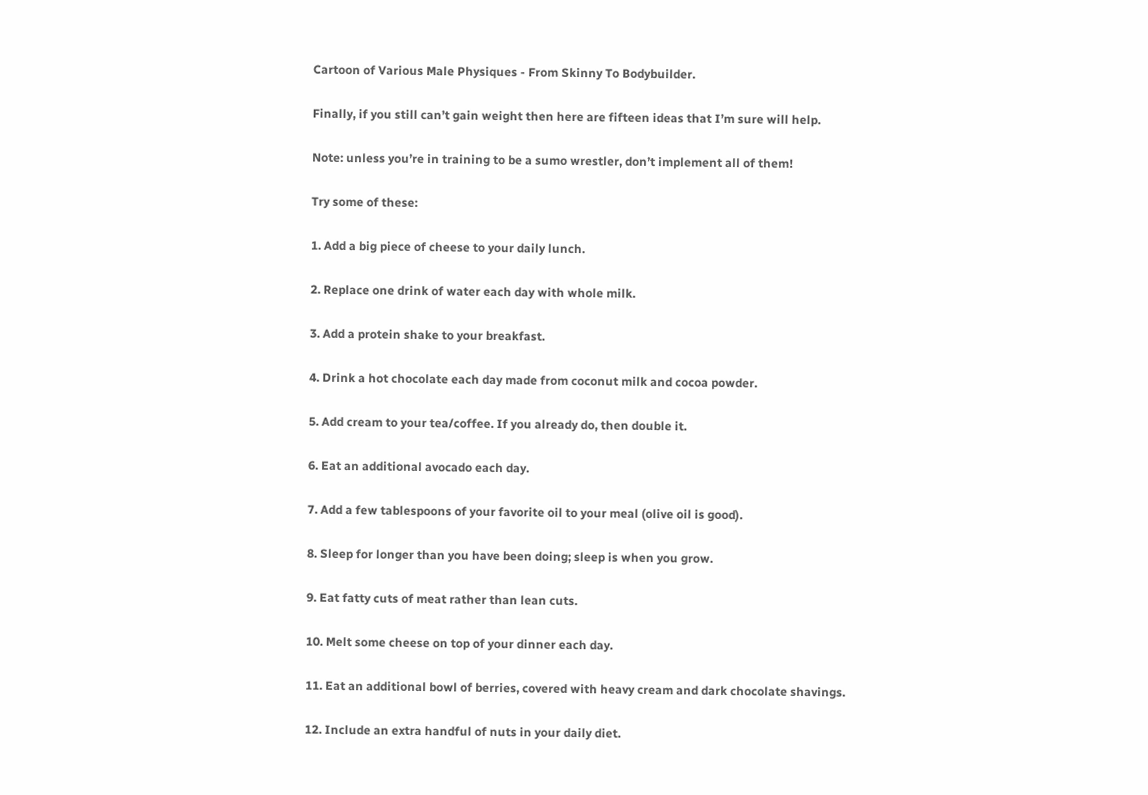Cartoon of Various Male Physiques - From Skinny To Bodybuilder.

Finally, if you still can’t gain weight then here are fifteen ideas that I’m sure will help.

Note: unless you’re in training to be a sumo wrestler, don’t implement all of them!

Try some of these:

1. Add a big piece of cheese to your daily lunch.

2. Replace one drink of water each day with whole milk.

3. Add a protein shake to your breakfast.

4. Drink a hot chocolate each day made from coconut milk and cocoa powder.

5. Add cream to your tea/coffee. If you already do, then double it.

6. Eat an additional avocado each day.

7. Add a few tablespoons of your favorite oil to your meal (olive oil is good).

8. Sleep for longer than you have been doing; sleep is when you grow.

9. Eat fatty cuts of meat rather than lean cuts.

10. Melt some cheese on top of your dinner each day.

11. Eat an additional bowl of berries, covered with heavy cream and dark chocolate shavings.

12. Include an extra handful of nuts in your daily diet.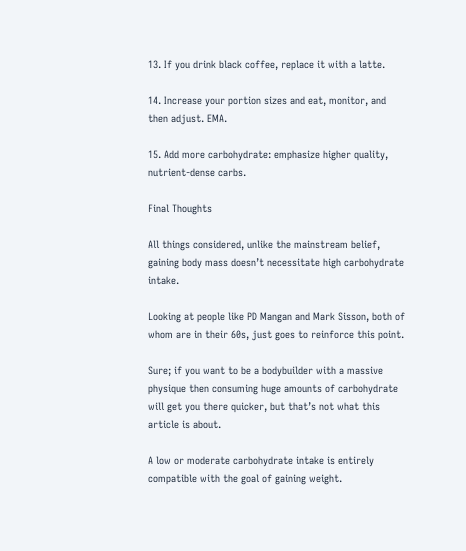13. If you drink black coffee, replace it with a latte.

14. Increase your portion sizes and eat, monitor, and then adjust. EMA.

15. Add more carbohydrate: emphasize higher quality, nutrient-dense carbs.

Final Thoughts

All things considered, unlike the mainstream belief, gaining body mass doesn’t necessitate high carbohydrate intake.

Looking at people like PD Mangan and Mark Sisson, both of whom are in their 60s, just goes to reinforce this point.

Sure; if you want to be a bodybuilder with a massive physique then consuming huge amounts of carbohydrate will get you there quicker, but that’s not what this article is about.

A low or moderate carbohydrate intake is entirely compatible with the goal of gaining weight.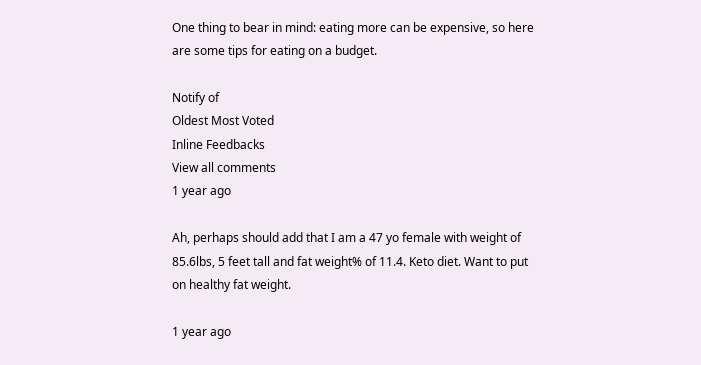One thing to bear in mind: eating more can be expensive, so here are some tips for eating on a budget.

Notify of
Oldest Most Voted
Inline Feedbacks
View all comments
1 year ago

Ah, perhaps should add that I am a 47 yo female with weight of 85.6lbs, 5 feet tall and fat weight% of 11.4. Keto diet. Want to put on healthy fat weight.

1 year ago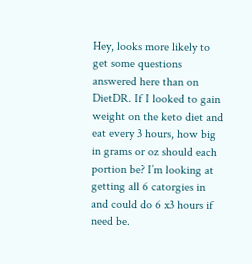Hey, looks more likely to get some questions answered here than on DietDR. If I looked to gain weight on the keto diet and eat every 3 hours, how big in grams or oz should each portion be? I’m looking at getting all 6 catorgies in and could do 6 x3 hours if need be.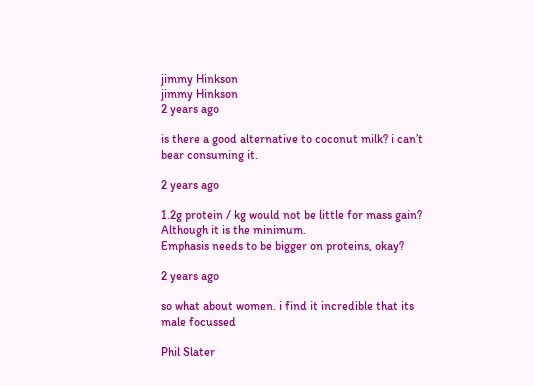jimmy Hinkson
jimmy Hinkson
2 years ago

is there a good alternative to coconut milk? i can’t bear consuming it.

2 years ago

1.2g protein / kg would not be little for mass gain?
Although it is the minimum.
Emphasis needs to be bigger on proteins, okay?

2 years ago

so what about women. i find it incredible that its male focussed

Phil Slater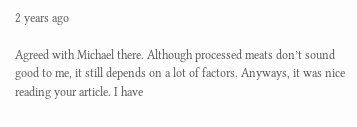2 years ago

Agreed with Michael there. Although processed meats don’t sound good to me, it still depends on a lot of factors. Anyways, it was nice reading your article. I have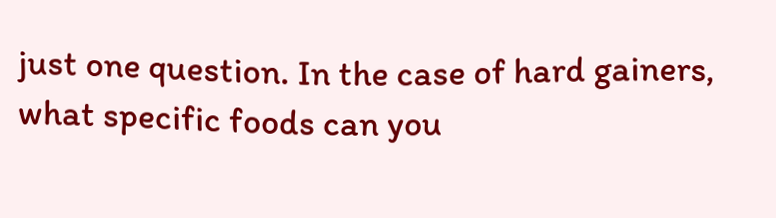just one question. In the case of hard gainers, what specific foods can you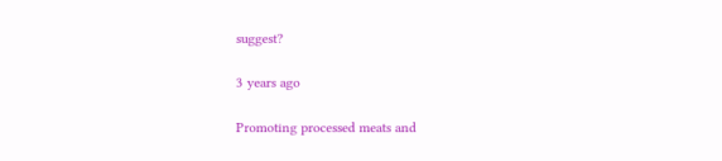suggest?

3 years ago

Promoting processed meats and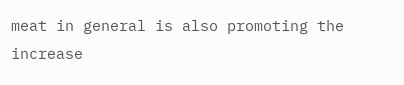meat in general is also promoting the increase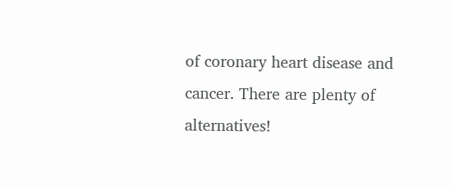of coronary heart disease and cancer. There are plenty of alternatives!